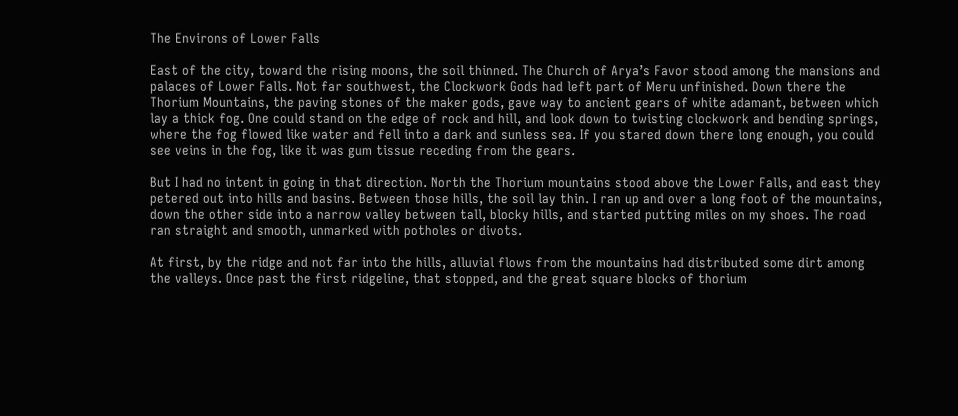The Environs of Lower Falls

East of the city, toward the rising moons, the soil thinned. The Church of Arya’s Favor stood among the mansions and palaces of Lower Falls. Not far southwest, the Clockwork Gods had left part of Meru unfinished. Down there the Thorium Mountains, the paving stones of the maker gods, gave way to ancient gears of white adamant, between which lay a thick fog. One could stand on the edge of rock and hill, and look down to twisting clockwork and bending springs, where the fog flowed like water and fell into a dark and sunless sea. If you stared down there long enough, you could see veins in the fog, like it was gum tissue receding from the gears.

But I had no intent in going in that direction. North the Thorium mountains stood above the Lower Falls, and east they petered out into hills and basins. Between those hills, the soil lay thin. I ran up and over a long foot of the mountains, down the other side into a narrow valley between tall, blocky hills, and started putting miles on my shoes. The road ran straight and smooth, unmarked with potholes or divots.

At first, by the ridge and not far into the hills, alluvial flows from the mountains had distributed some dirt among the valleys. Once past the first ridgeline, that stopped, and the great square blocks of thorium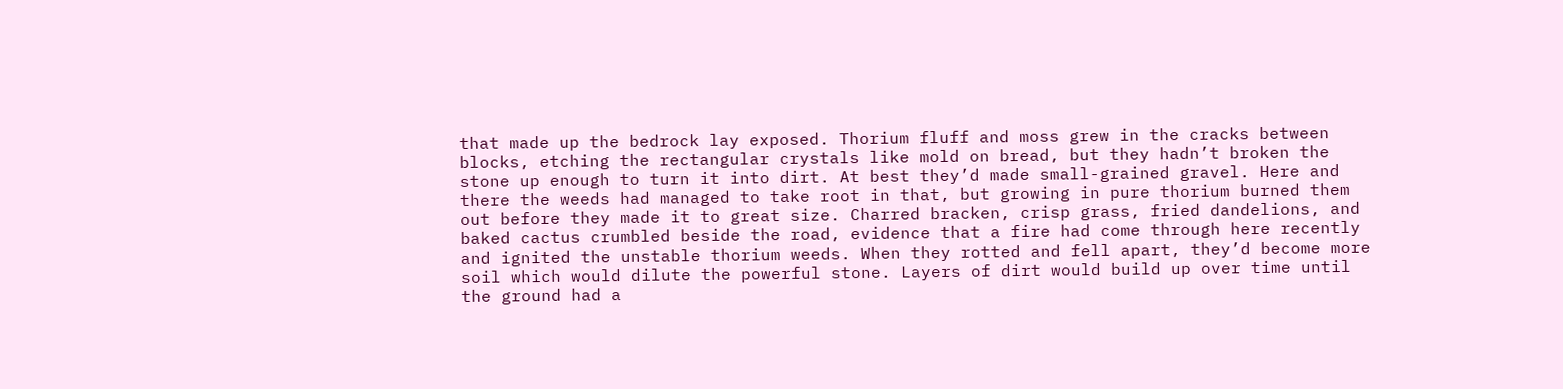that made up the bedrock lay exposed. Thorium fluff and moss grew in the cracks between blocks, etching the rectangular crystals like mold on bread, but they hadn’t broken the stone up enough to turn it into dirt. At best they’d made small-grained gravel. Here and there the weeds had managed to take root in that, but growing in pure thorium burned them out before they made it to great size. Charred bracken, crisp grass, fried dandelions, and baked cactus crumbled beside the road, evidence that a fire had come through here recently and ignited the unstable thorium weeds. When they rotted and fell apart, they’d become more soil which would dilute the powerful stone. Layers of dirt would build up over time until the ground had a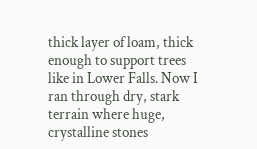thick layer of loam, thick enough to support trees like in Lower Falls. Now I ran through dry, stark terrain where huge, crystalline stones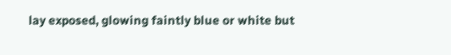lay exposed, glowing faintly blue or white but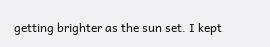getting brighter as the sun set. I kept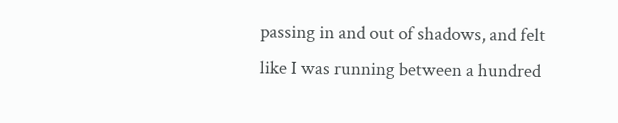passing in and out of shadows, and felt like I was running between a hundred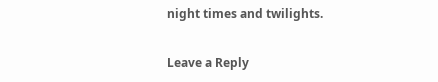night times and twilights.

Leave a Reply